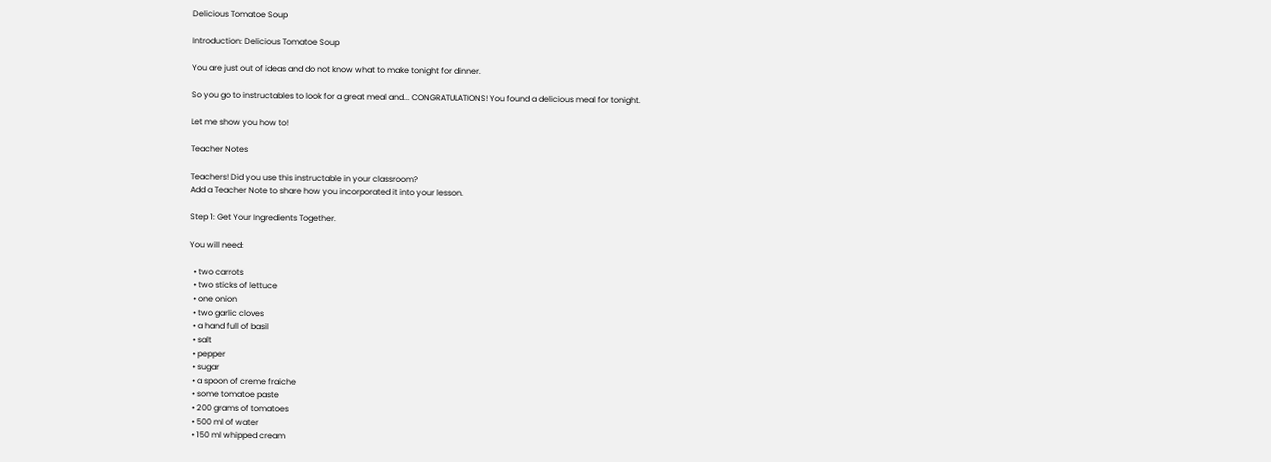Delicious Tomatoe Soup

Introduction: Delicious Tomatoe Soup

You are just out of ideas and do not know what to make tonight for dinner.

So you go to instructables to look for a great meal and... CONGRATULATIONS! You found a delicious meal for tonight.

Let me show you how to!

Teacher Notes

Teachers! Did you use this instructable in your classroom?
Add a Teacher Note to share how you incorporated it into your lesson.

Step 1: Get Your Ingredients Together.

You will need:

  • two carrots
  • two sticks of lettuce
  • one onion
  • two garlic cloves
  • a hand full of basil
  • salt
  • pepper
  • sugar
  • a spoon of creme fraiche
  • some tomatoe paste
  • 200 grams of tomatoes
  • 500 ml of water
  • 150 ml whipped cream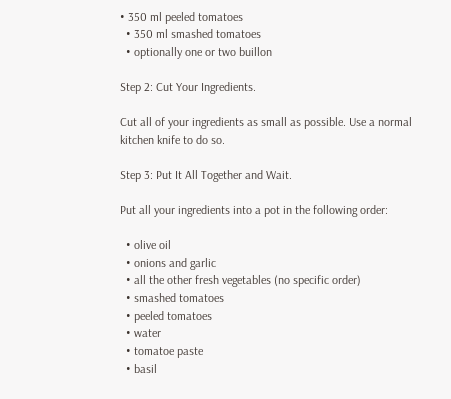• 350 ml peeled tomatoes
  • 350 ml smashed tomatoes
  • optionally one or two buillon

Step 2: Cut Your Ingredients.

Cut all of your ingredients as small as possible. Use a normal kitchen knife to do so.

Step 3: Put It All Together and Wait.

Put all your ingredients into a pot in the following order:

  • olive oil
  • onions and garlic
  • all the other fresh vegetables (no specific order)
  • smashed tomatoes
  • peeled tomatoes
  • water
  • tomatoe paste
  • basil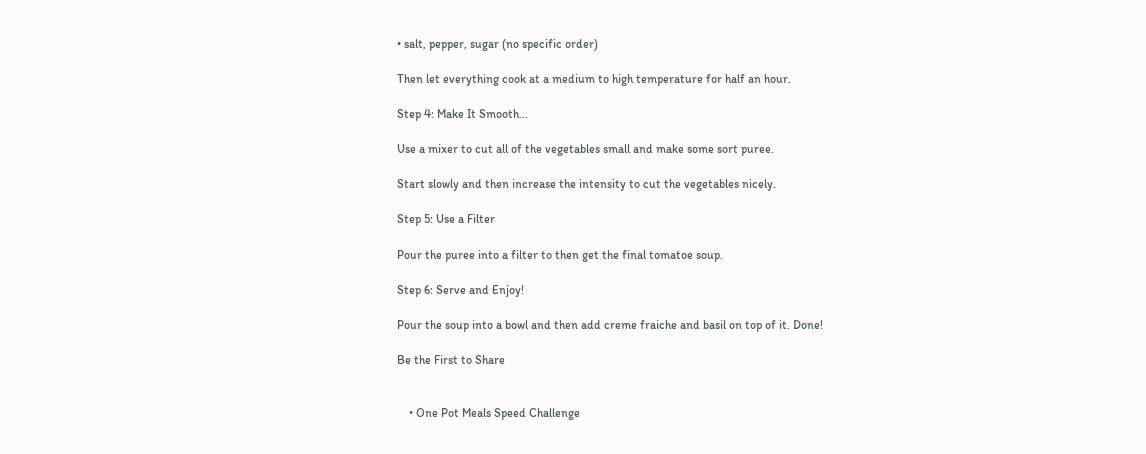• salt, pepper, sugar (no specific order)

Then let everything cook at a medium to high temperature for half an hour.

Step 4: Make It Smooth...

Use a mixer to cut all of the vegetables small and make some sort puree.

Start slowly and then increase the intensity to cut the vegetables nicely.

Step 5: Use a Filter

Pour the puree into a filter to then get the final tomatoe soup.

Step 6: Serve and Enjoy!

Pour the soup into a bowl and then add creme fraiche and basil on top of it. Done!

Be the First to Share


    • One Pot Meals Speed Challenge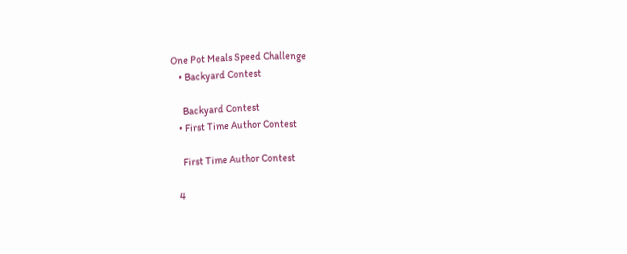One Pot Meals Speed Challenge
    • Backyard Contest

      Backyard Contest
    • First Time Author Contest

      First Time Author Contest

    4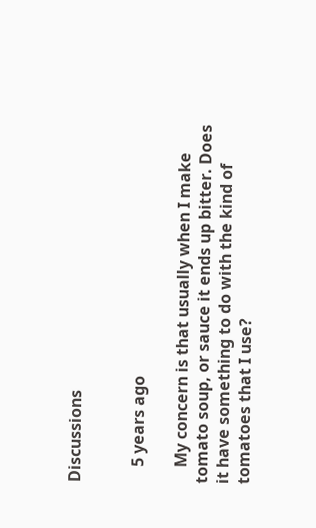Discussions


    5 years ago

    My concern is that usually when I make tomato soup, or sauce it ends up bitter. Does it have something to do with the kind of tomatoes that I use?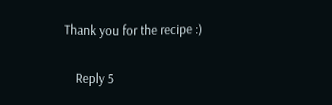Thank you for the recipe :)


    Reply 5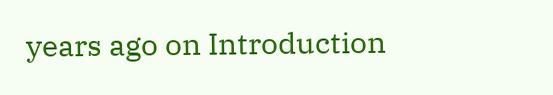years ago on Introduction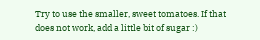Try to use the smaller, sweet tomatoes. If that does not work, add a little bit of sugar :)